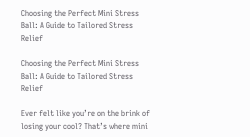Choosing the Perfect Mini Stress Ball: A Guide to Tailored Stress Relief

Choosing the Perfect Mini Stress Ball: A Guide to Tailored Stress Relief

Ever felt like you’re on the brink of losing your cool? That’s where mini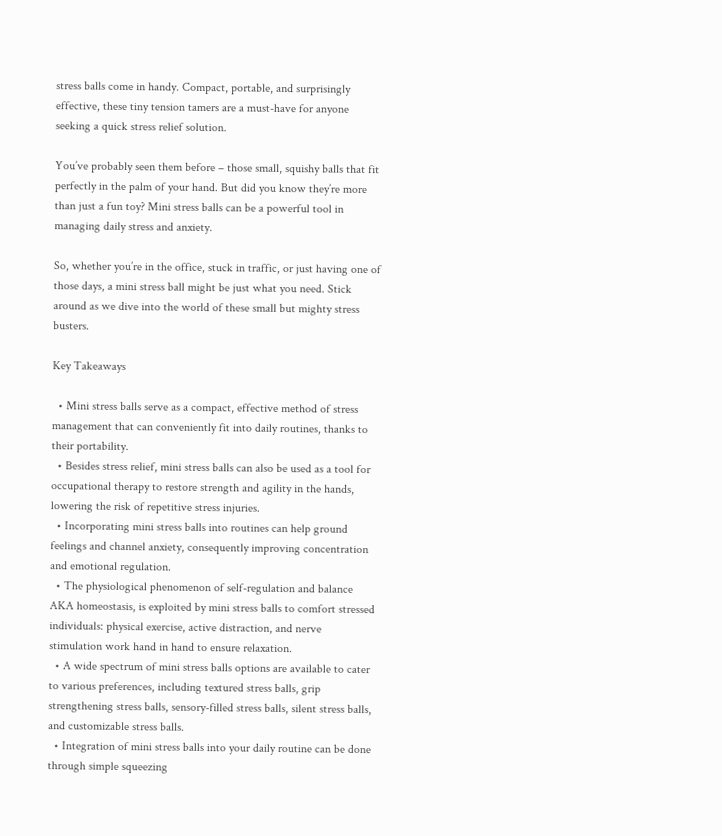stress balls come in handy. Compact, portable, and surprisingly effective, these tiny tension tamers are a must-have for anyone seeking a quick stress relief solution.

You’ve probably seen them before – those small, squishy balls that fit perfectly in the palm of your hand. But did you know they’re more than just a fun toy? Mini stress balls can be a powerful tool in managing daily stress and anxiety.

So, whether you’re in the office, stuck in traffic, or just having one of those days, a mini stress ball might be just what you need. Stick around as we dive into the world of these small but mighty stress busters.

Key Takeaways

  • Mini stress balls serve as a compact, effective method of stress management that can conveniently fit into daily routines, thanks to their portability.
  • Besides stress relief, mini stress balls can also be used as a tool for occupational therapy to restore strength and agility in the hands, lowering the risk of repetitive stress injuries.
  • Incorporating mini stress balls into routines can help ground feelings and channel anxiety, consequently improving concentration and emotional regulation.
  • The physiological phenomenon of self-regulation and balance AKA homeostasis, is exploited by mini stress balls to comfort stressed individuals: physical exercise, active distraction, and nerve stimulation work hand in hand to ensure relaxation.
  • A wide spectrum of mini stress balls options are available to cater to various preferences, including textured stress balls, grip strengthening stress balls, sensory-filled stress balls, silent stress balls, and customizable stress balls.
  • Integration of mini stress balls into your daily routine can be done through simple squeezing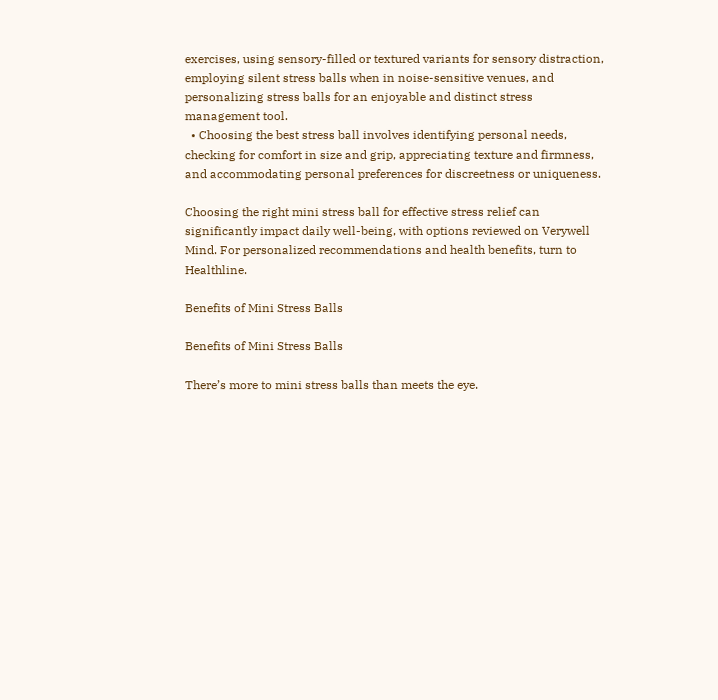exercises, using sensory-filled or textured variants for sensory distraction, employing silent stress balls when in noise-sensitive venues, and personalizing stress balls for an enjoyable and distinct stress management tool.
  • Choosing the best stress ball involves identifying personal needs, checking for comfort in size and grip, appreciating texture and firmness, and accommodating personal preferences for discreetness or uniqueness.

Choosing the right mini stress ball for effective stress relief can significantly impact daily well-being, with options reviewed on Verywell Mind. For personalized recommendations and health benefits, turn to Healthline.

Benefits of Mini Stress Balls

Benefits of Mini Stress Balls

There’s more to mini stress balls than meets the eye.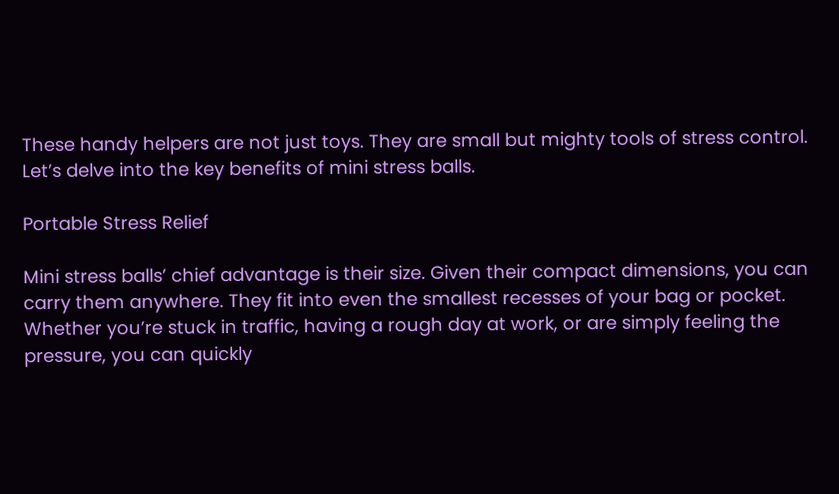These handy helpers are not just toys. They are small but mighty tools of stress control. Let’s delve into the key benefits of mini stress balls.

Portable Stress Relief

Mini stress balls’ chief advantage is their size. Given their compact dimensions, you can carry them anywhere. They fit into even the smallest recesses of your bag or pocket. Whether you’re stuck in traffic, having a rough day at work, or are simply feeling the pressure, you can quickly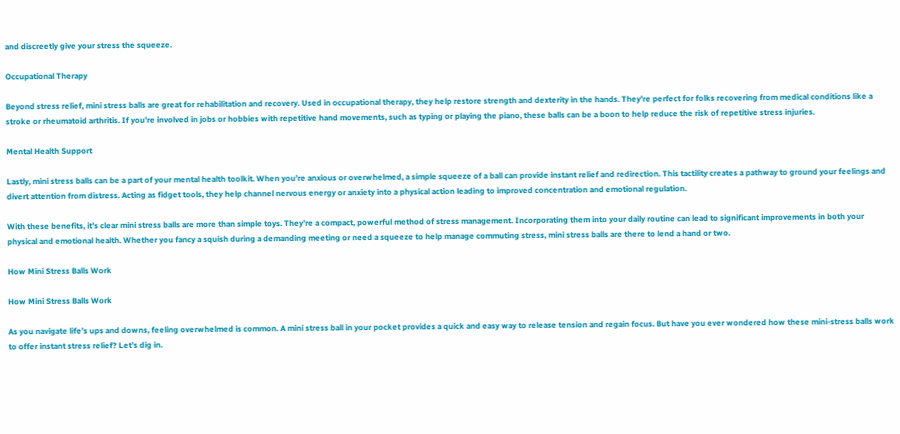and discreetly give your stress the squeeze.

Occupational Therapy

Beyond stress relief, mini stress balls are great for rehabilitation and recovery. Used in occupational therapy, they help restore strength and dexterity in the hands. They’re perfect for folks recovering from medical conditions like a stroke or rheumatoid arthritis. If you’re involved in jobs or hobbies with repetitive hand movements, such as typing or playing the piano, these balls can be a boon to help reduce the risk of repetitive stress injuries.

Mental Health Support

Lastly, mini stress balls can be a part of your mental health toolkit. When you’re anxious or overwhelmed, a simple squeeze of a ball can provide instant relief and redirection. This tactility creates a pathway to ground your feelings and divert attention from distress. Acting as fidget tools, they help channel nervous energy or anxiety into a physical action leading to improved concentration and emotional regulation.

With these benefits, it’s clear mini stress balls are more than simple toys. They’re a compact, powerful method of stress management. Incorporating them into your daily routine can lead to significant improvements in both your physical and emotional health. Whether you fancy a squish during a demanding meeting or need a squeeze to help manage commuting stress, mini stress balls are there to lend a hand or two.

How Mini Stress Balls Work

How Mini Stress Balls Work

As you navigate life’s ups and downs, feeling overwhelmed is common. A mini stress ball in your pocket provides a quick and easy way to release tension and regain focus. But have you ever wondered how these mini-stress balls work to offer instant stress relief? Let’s dig in.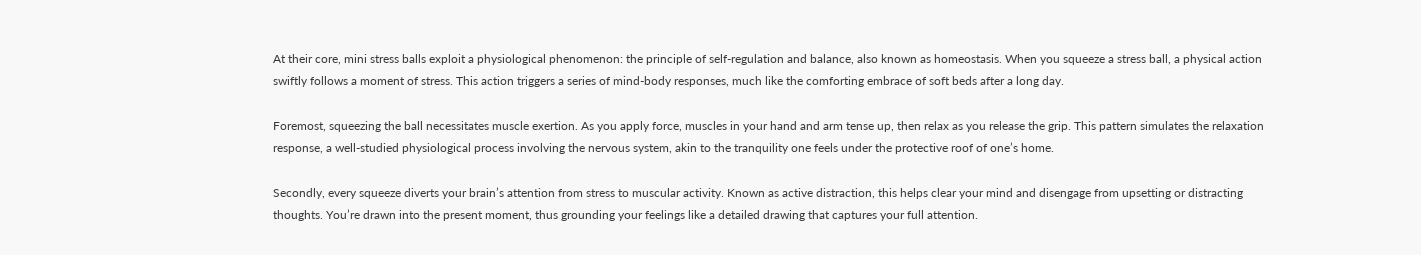At their core, mini stress balls exploit a physiological phenomenon: the principle of self-regulation and balance, also known as homeostasis. When you squeeze a stress ball, a physical action swiftly follows a moment of stress. This action triggers a series of mind-body responses, much like the comforting embrace of soft beds after a long day.

Foremost, squeezing the ball necessitates muscle exertion. As you apply force, muscles in your hand and arm tense up, then relax as you release the grip. This pattern simulates the relaxation response, a well-studied physiological process involving the nervous system, akin to the tranquility one feels under the protective roof of one’s home.

Secondly, every squeeze diverts your brain’s attention from stress to muscular activity. Known as active distraction, this helps clear your mind and disengage from upsetting or distracting thoughts. You’re drawn into the present moment, thus grounding your feelings like a detailed drawing that captures your full attention.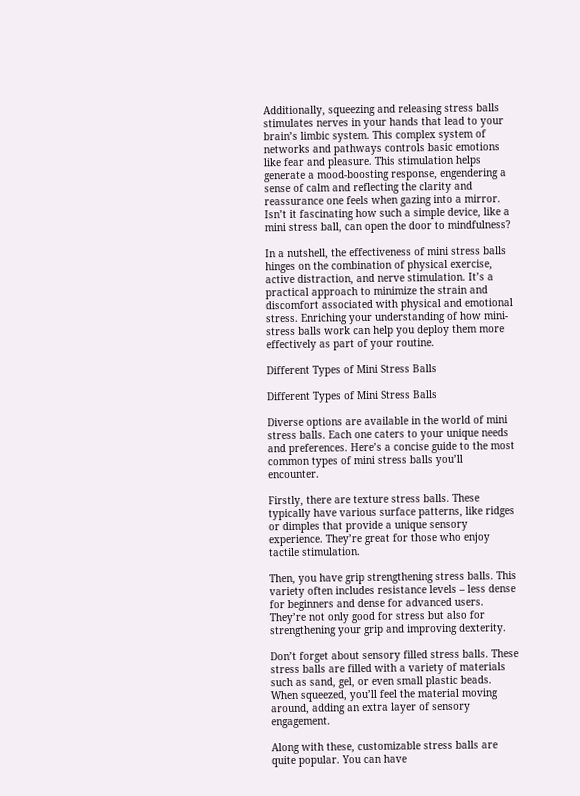Additionally, squeezing and releasing stress balls stimulates nerves in your hands that lead to your brain’s limbic system. This complex system of networks and pathways controls basic emotions like fear and pleasure. This stimulation helps generate a mood-boosting response, engendering a sense of calm and reflecting the clarity and reassurance one feels when gazing into a mirror. Isn’t it fascinating how such a simple device, like a mini stress ball, can open the door to mindfulness?

In a nutshell, the effectiveness of mini stress balls hinges on the combination of physical exercise, active distraction, and nerve stimulation. It’s a practical approach to minimize the strain and discomfort associated with physical and emotional stress. Enriching your understanding of how mini-stress balls work can help you deploy them more effectively as part of your routine.

Different Types of Mini Stress Balls

Different Types of Mini Stress Balls

Diverse options are available in the world of mini stress balls. Each one caters to your unique needs and preferences. Here’s a concise guide to the most common types of mini stress balls you’ll encounter.

Firstly, there are texture stress balls. These typically have various surface patterns, like ridges or dimples that provide a unique sensory experience. They’re great for those who enjoy tactile stimulation.

Then, you have grip strengthening stress balls. This variety often includes resistance levels – less dense for beginners and dense for advanced users. They’re not only good for stress but also for strengthening your grip and improving dexterity.

Don’t forget about sensory filled stress balls. These stress balls are filled with a variety of materials such as sand, gel, or even small plastic beads. When squeezed, you’ll feel the material moving around, adding an extra layer of sensory engagement.

Along with these, customizable stress balls are quite popular. You can have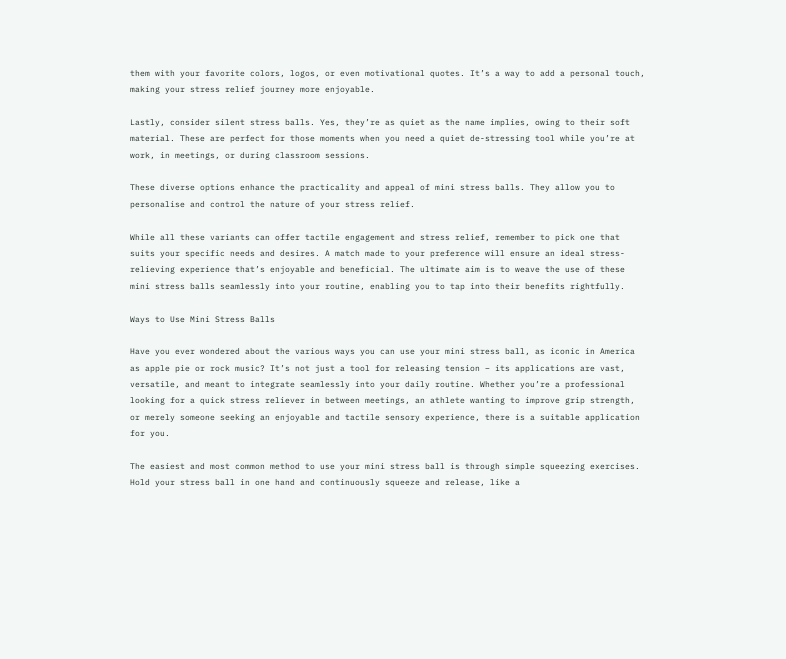them with your favorite colors, logos, or even motivational quotes. It’s a way to add a personal touch, making your stress relief journey more enjoyable.

Lastly, consider silent stress balls. Yes, they’re as quiet as the name implies, owing to their soft material. These are perfect for those moments when you need a quiet de-stressing tool while you’re at work, in meetings, or during classroom sessions.

These diverse options enhance the practicality and appeal of mini stress balls. They allow you to personalise and control the nature of your stress relief.

While all these variants can offer tactile engagement and stress relief, remember to pick one that suits your specific needs and desires. A match made to your preference will ensure an ideal stress-relieving experience that’s enjoyable and beneficial. The ultimate aim is to weave the use of these mini stress balls seamlessly into your routine, enabling you to tap into their benefits rightfully.

Ways to Use Mini Stress Balls

Have you ever wondered about the various ways you can use your mini stress ball, as iconic in America as apple pie or rock music? It’s not just a tool for releasing tension – its applications are vast, versatile, and meant to integrate seamlessly into your daily routine. Whether you’re a professional looking for a quick stress reliever in between meetings, an athlete wanting to improve grip strength, or merely someone seeking an enjoyable and tactile sensory experience, there is a suitable application for you.

The easiest and most common method to use your mini stress ball is through simple squeezing exercises. Hold your stress ball in one hand and continuously squeeze and release, like a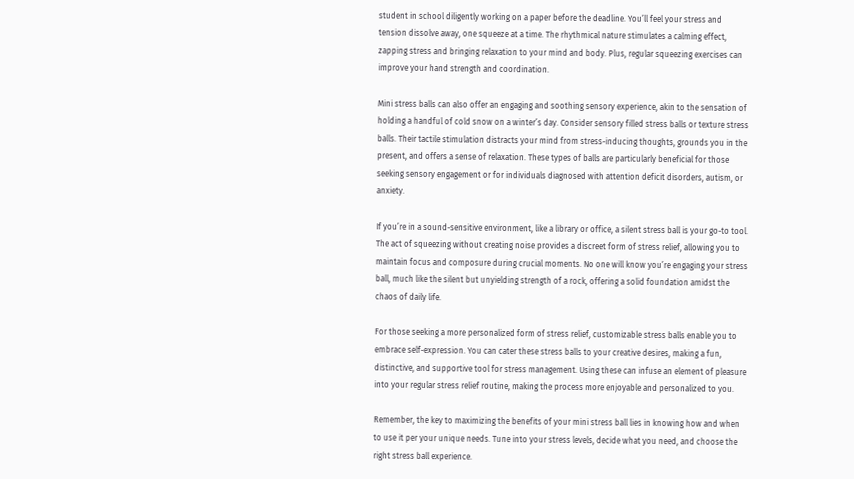student in school diligently working on a paper before the deadline. You’ll feel your stress and tension dissolve away, one squeeze at a time. The rhythmical nature stimulates a calming effect, zapping stress and bringing relaxation to your mind and body. Plus, regular squeezing exercises can improve your hand strength and coordination.

Mini stress balls can also offer an engaging and soothing sensory experience, akin to the sensation of holding a handful of cold snow on a winter’s day. Consider sensory filled stress balls or texture stress balls. Their tactile stimulation distracts your mind from stress-inducing thoughts, grounds you in the present, and offers a sense of relaxation. These types of balls are particularly beneficial for those seeking sensory engagement or for individuals diagnosed with attention deficit disorders, autism, or anxiety.

If you’re in a sound-sensitive environment, like a library or office, a silent stress ball is your go-to tool. The act of squeezing without creating noise provides a discreet form of stress relief, allowing you to maintain focus and composure during crucial moments. No one will know you’re engaging your stress ball, much like the silent but unyielding strength of a rock, offering a solid foundation amidst the chaos of daily life.

For those seeking a more personalized form of stress relief, customizable stress balls enable you to embrace self-expression. You can cater these stress balls to your creative desires, making a fun, distinctive, and supportive tool for stress management. Using these can infuse an element of pleasure into your regular stress relief routine, making the process more enjoyable and personalized to you.

Remember, the key to maximizing the benefits of your mini stress ball lies in knowing how and when to use it per your unique needs. Tune into your stress levels, decide what you need, and choose the right stress ball experience.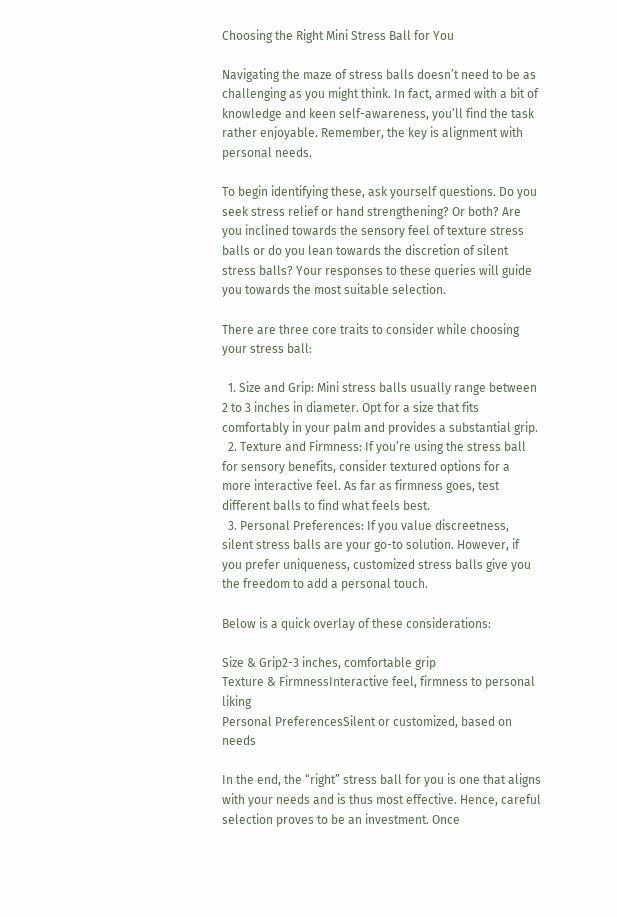Choosing the Right Mini Stress Ball for You

Navigating the maze of stress balls doesn’t need to be as challenging as you might think. In fact, armed with a bit of knowledge and keen self-awareness, you’ll find the task rather enjoyable. Remember, the key is alignment with personal needs.

To begin identifying these, ask yourself questions. Do you seek stress relief or hand strengthening? Or both? Are you inclined towards the sensory feel of texture stress balls or do you lean towards the discretion of silent stress balls? Your responses to these queries will guide you towards the most suitable selection.

There are three core traits to consider while choosing your stress ball:

  1. Size and Grip: Mini stress balls usually range between 2 to 3 inches in diameter. Opt for a size that fits comfortably in your palm and provides a substantial grip.
  2. Texture and Firmness: If you’re using the stress ball for sensory benefits, consider textured options for a more interactive feel. As far as firmness goes, test different balls to find what feels best.
  3. Personal Preferences: If you value discreetness, silent stress balls are your go-to solution. However, if you prefer uniqueness, customized stress balls give you the freedom to add a personal touch.

Below is a quick overlay of these considerations:

Size & Grip2-3 inches, comfortable grip
Texture & FirmnessInteractive feel, firmness to personal liking
Personal PreferencesSilent or customized, based on needs

In the end, the “right” stress ball for you is one that aligns with your needs and is thus most effective. Hence, careful selection proves to be an investment. Once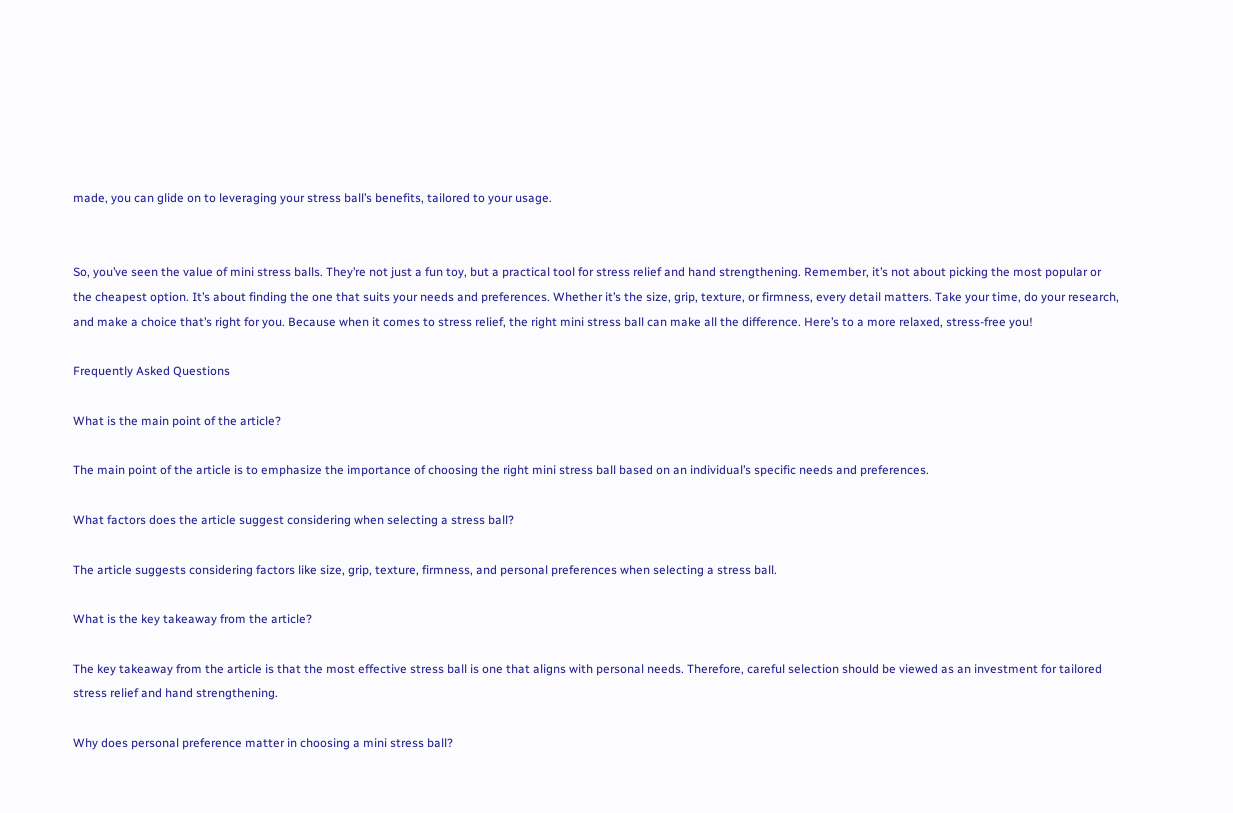made, you can glide on to leveraging your stress ball’s benefits, tailored to your usage.


So, you’ve seen the value of mini stress balls. They’re not just a fun toy, but a practical tool for stress relief and hand strengthening. Remember, it’s not about picking the most popular or the cheapest option. It’s about finding the one that suits your needs and preferences. Whether it’s the size, grip, texture, or firmness, every detail matters. Take your time, do your research, and make a choice that’s right for you. Because when it comes to stress relief, the right mini stress ball can make all the difference. Here’s to a more relaxed, stress-free you!

Frequently Asked Questions

What is the main point of the article?

The main point of the article is to emphasize the importance of choosing the right mini stress ball based on an individual’s specific needs and preferences.

What factors does the article suggest considering when selecting a stress ball?

The article suggests considering factors like size, grip, texture, firmness, and personal preferences when selecting a stress ball.

What is the key takeaway from the article?

The key takeaway from the article is that the most effective stress ball is one that aligns with personal needs. Therefore, careful selection should be viewed as an investment for tailored stress relief and hand strengthening.

Why does personal preference matter in choosing a mini stress ball?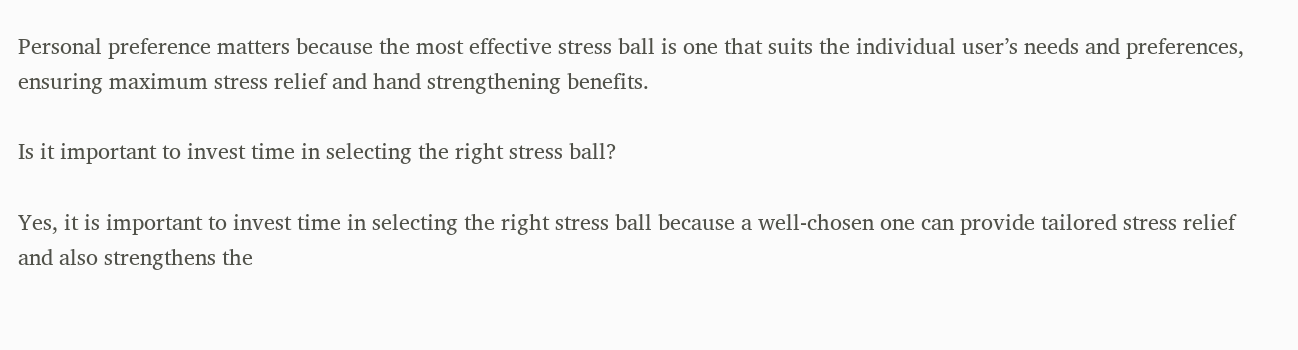Personal preference matters because the most effective stress ball is one that suits the individual user’s needs and preferences, ensuring maximum stress relief and hand strengthening benefits.

Is it important to invest time in selecting the right stress ball?

Yes, it is important to invest time in selecting the right stress ball because a well-chosen one can provide tailored stress relief and also strengthens the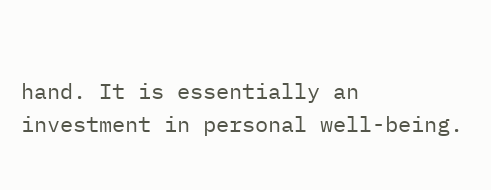hand. It is essentially an investment in personal well-being.